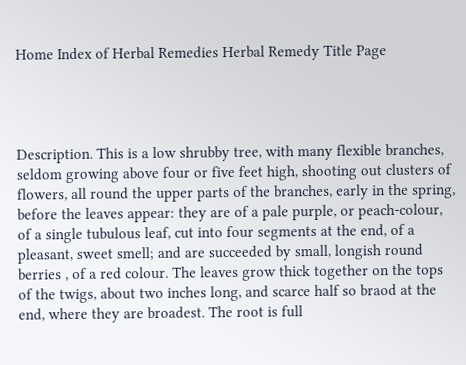Home Index of Herbal Remedies Herbal Remedy Title Page




Description. This is a low shrubby tree, with many flexible branches, seldom growing above four or five feet high, shooting out clusters of flowers, all round the upper parts of the branches, early in the spring, before the leaves appear: they are of a pale purple, or peach-colour, of a single tubulous leaf, cut into four segments at the end, of a pleasant, sweet smell; and are succeeded by small, longish round berries , of a red colour. The leaves grow thick together on the tops of the twigs, about two inches long, and scarce half so braod at the end, where they are broadest. The root is full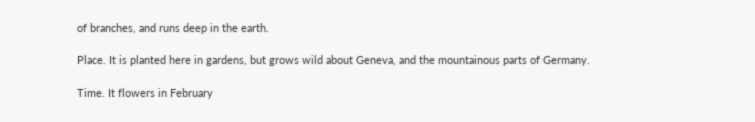of branches, and runs deep in the earth.

Place. It is planted here in gardens, but grows wild about Geneva, and the mountainous parts of Germany.

Time. It flowers in February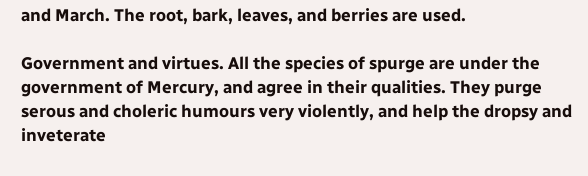and March. The root, bark, leaves, and berries are used.

Government and virtues. All the species of spurge are under the government of Mercury, and agree in their qualities. They purge serous and choleric humours very violently, and help the dropsy and inveterate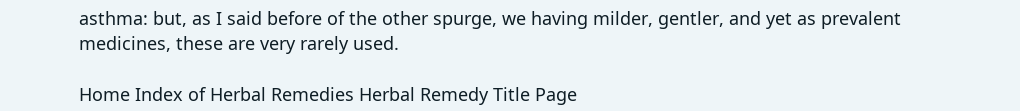asthma: but, as I said before of the other spurge, we having milder, gentler, and yet as prevalent medicines, these are very rarely used.

Home Index of Herbal Remedies Herbal Remedy Title Page